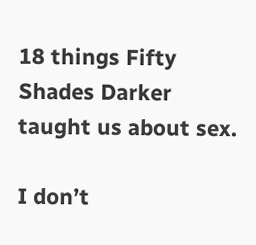18 things Fifty Shades Darker taught us about sex.

I don’t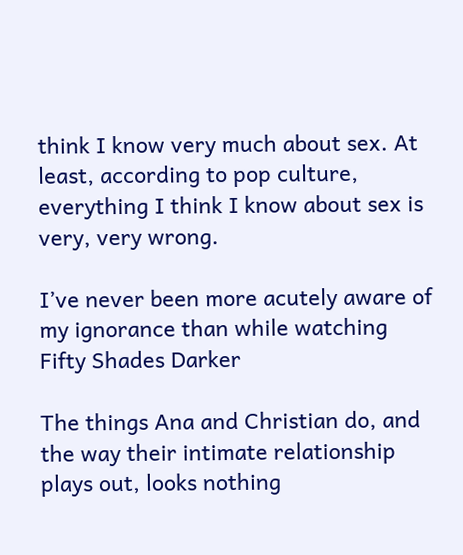think I know very much about sex. At least, according to pop culture, everything I think I know about sex is very, very wrong.

I’ve never been more acutely aware of my ignorance than while watching Fifty Shades Darker

The things Ana and Christian do, and the way their intimate relationship plays out, looks nothing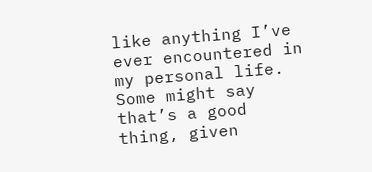like anything I’ve ever encountered in my personal life. Some might say that’s a good thing, given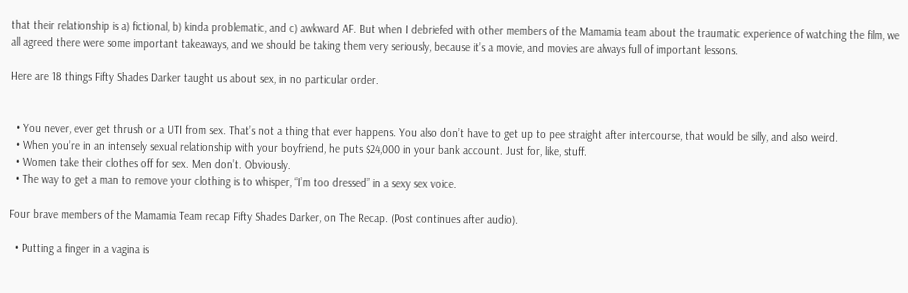that their relationship is a) fictional, b) kinda problematic, and c) awkward AF. But when I debriefed with other members of the Mamamia team about the traumatic experience of watching the film, we all agreed there were some important takeaways, and we should be taking them very seriously, because it’s a movie, and movies are always full of important lessons.

Here are 18 things Fifty Shades Darker taught us about sex, in no particular order.


  • You never, ever get thrush or a UTI from sex. That’s not a thing that ever happens. You also don’t have to get up to pee straight after intercourse, that would be silly, and also weird.
  • When you’re in an intensely sexual relationship with your boyfriend, he puts $24,000 in your bank account. Just for, like, stuff.
  • Women take their clothes off for sex. Men don’t. Obviously.
  • The way to get a man to remove your clothing is to whisper, “I’m too dressed” in a sexy sex voice.

Four brave members of the Mamamia Team recap Fifty Shades Darker, on The Recap. (Post continues after audio).

  • Putting a finger in a vagina is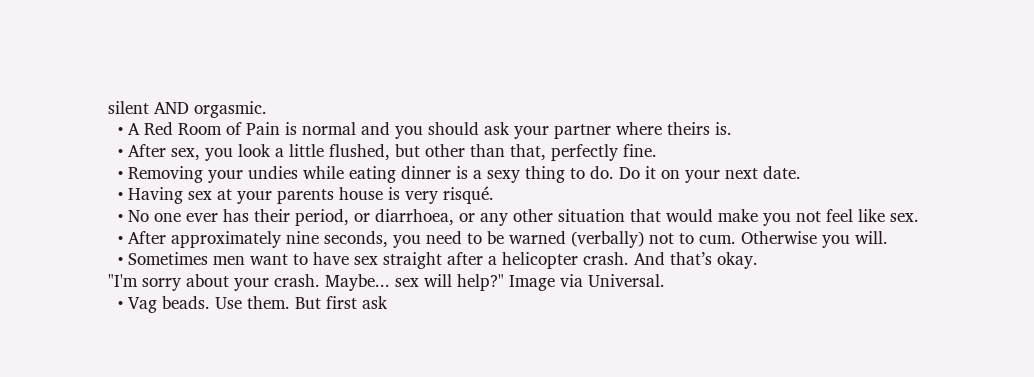silent AND orgasmic.
  • A Red Room of Pain is normal and you should ask your partner where theirs is.
  • After sex, you look a little flushed, but other than that, perfectly fine.
  • Removing your undies while eating dinner is a sexy thing to do. Do it on your next date.
  • Having sex at your parents house is very risqué.
  • No one ever has their period, or diarrhoea, or any other situation that would make you not feel like sex.
  • After approximately nine seconds, you need to be warned (verbally) not to cum. Otherwise you will.
  • Sometimes men want to have sex straight after a helicopter crash. And that’s okay.
"I'm sorry about your crash. Maybe... sex will help?" Image via Universal.
  • Vag beads. Use them. But first ask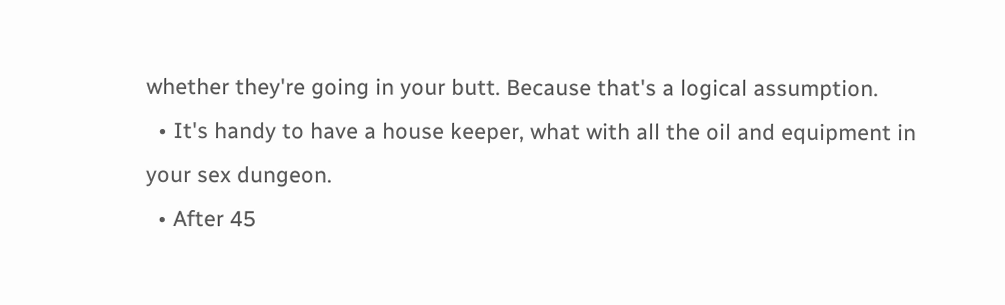whether they're going in your butt. Because that's a logical assumption.
  • It's handy to have a house keeper, what with all the oil and equipment in your sex dungeon.
  • After 45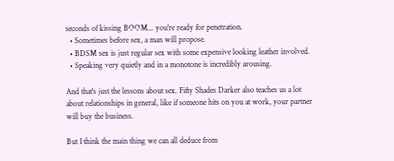seconds of kissing BOOM... you're ready for penetration.
  • Sometimes before sex, a man will propose.
  • BDSM sex is just regular sex with some expensive looking leather involved.
  • Speaking very quietly and in a monotone is incredibly arousing.

And that's just the lessons about sex. Fifty Shades Darker also teaches us a lot about relationships in general, like if someone hits on you at work, your partner will buy the business.

But I think the main thing we can all deduce from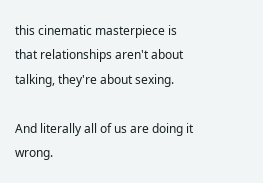this cinematic masterpiece is that relationships aren't about talking, they're about sexing.

And literally all of us are doing it wrong.